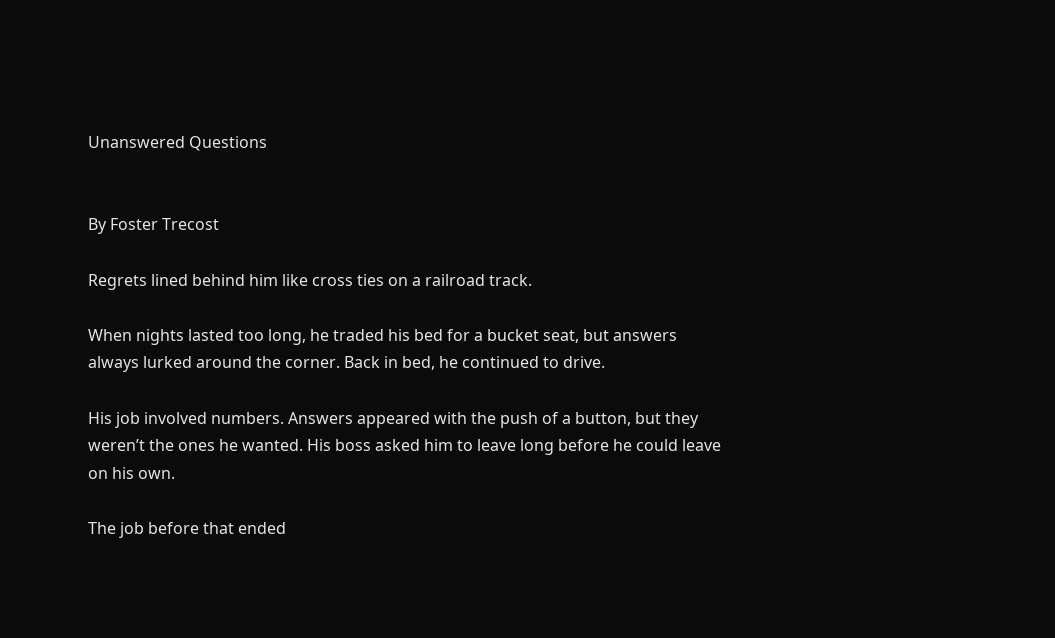Unanswered Questions


By Foster Trecost

Regrets lined behind him like cross ties on a railroad track.

When nights lasted too long, he traded his bed for a bucket seat, but answers always lurked around the corner. Back in bed, he continued to drive.

His job involved numbers. Answers appeared with the push of a button, but they weren’t the ones he wanted. His boss asked him to leave long before he could leave on his own.

The job before that ended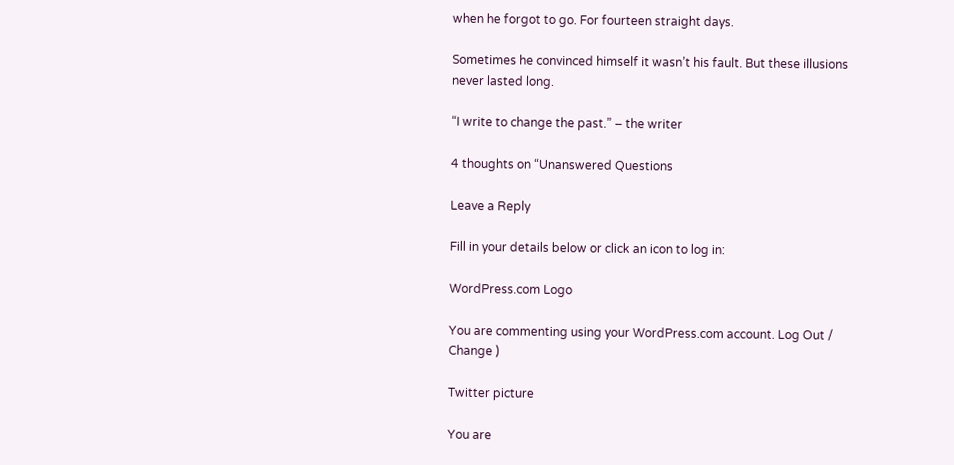when he forgot to go. For fourteen straight days.

Sometimes he convinced himself it wasn’t his fault. But these illusions never lasted long.

“I write to change the past.” – the writer

4 thoughts on “Unanswered Questions

Leave a Reply

Fill in your details below or click an icon to log in:

WordPress.com Logo

You are commenting using your WordPress.com account. Log Out /  Change )

Twitter picture

You are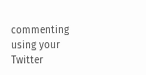commenting using your Twitter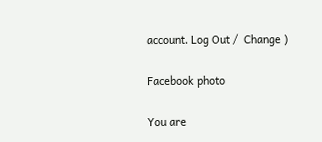account. Log Out /  Change )

Facebook photo

You are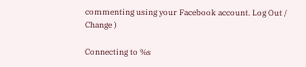commenting using your Facebook account. Log Out /  Change )

Connecting to %s